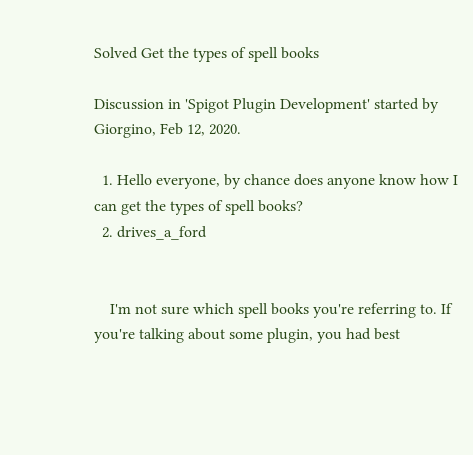Solved Get the types of spell books

Discussion in 'Spigot Plugin Development' started by Giorgino, Feb 12, 2020.

  1. Hello everyone, by chance does anyone know how I can get the types of spell books?
  2. drives_a_ford


    I'm not sure which spell books you're referring to. If you're talking about some plugin, you had best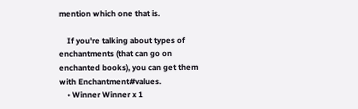mention which one that is.

    If you're talking about types of enchantments (that can go on enchanted books), you can get them with Enchantment#values.
    • Winner Winner x 1